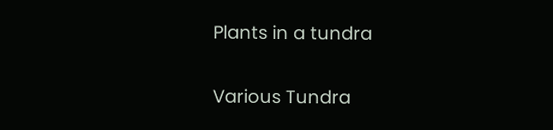Plants in a tundra

Various Tundra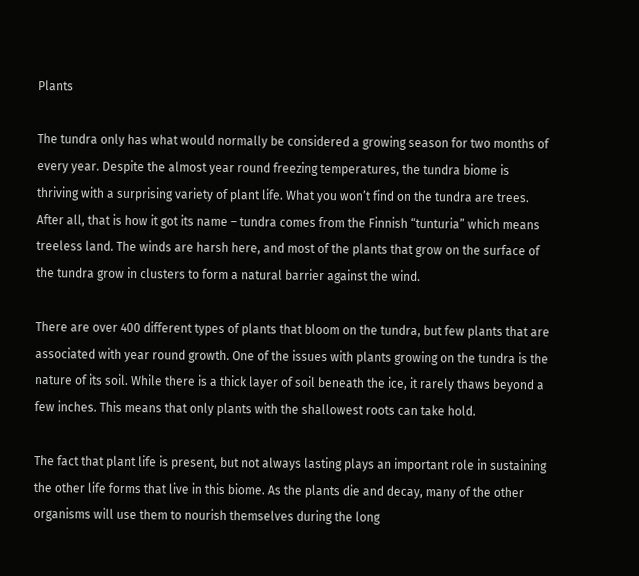Plants

The tundra only has what would normally be considered a growing season for two months of every year. Despite the almost year round freezing temperatures, the tundra biome is thriving with a surprising variety of plant life. What you won’t find on the tundra are trees. After all, that is how it got its name – tundra comes from the Finnish “tunturia” which means treeless land. The winds are harsh here, and most of the plants that grow on the surface of the tundra grow in clusters to form a natural barrier against the wind.

There are over 400 different types of plants that bloom on the tundra, but few plants that are associated with year round growth. One of the issues with plants growing on the tundra is the nature of its soil. While there is a thick layer of soil beneath the ice, it rarely thaws beyond a few inches. This means that only plants with the shallowest roots can take hold.

The fact that plant life is present, but not always lasting plays an important role in sustaining the other life forms that live in this biome. As the plants die and decay, many of the other organisms will use them to nourish themselves during the long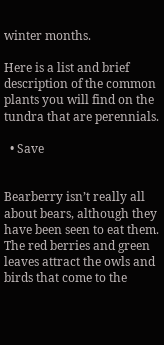winter months.

Here is a list and brief description of the common plants you will find on the tundra that are perennials.

  • Save


Bearberry isn’t really all about bears, although they have been seen to eat them. The red berries and green leaves attract the owls and birds that come to the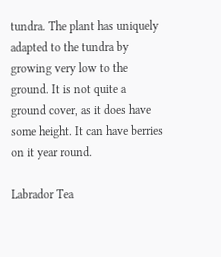tundra. The plant has uniquely adapted to the tundra by growing very low to the ground. It is not quite a ground cover, as it does have some height. It can have berries on it year round.

Labrador Tea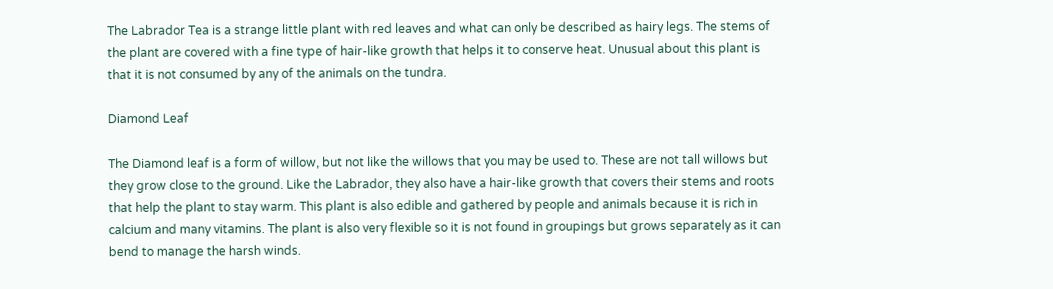The Labrador Tea is a strange little plant with red leaves and what can only be described as hairy legs. The stems of the plant are covered with a fine type of hair-like growth that helps it to conserve heat. Unusual about this plant is that it is not consumed by any of the animals on the tundra.

Diamond Leaf

The Diamond leaf is a form of willow, but not like the willows that you may be used to. These are not tall willows but they grow close to the ground. Like the Labrador, they also have a hair-like growth that covers their stems and roots that help the plant to stay warm. This plant is also edible and gathered by people and animals because it is rich in calcium and many vitamins. The plant is also very flexible so it is not found in groupings but grows separately as it can bend to manage the harsh winds.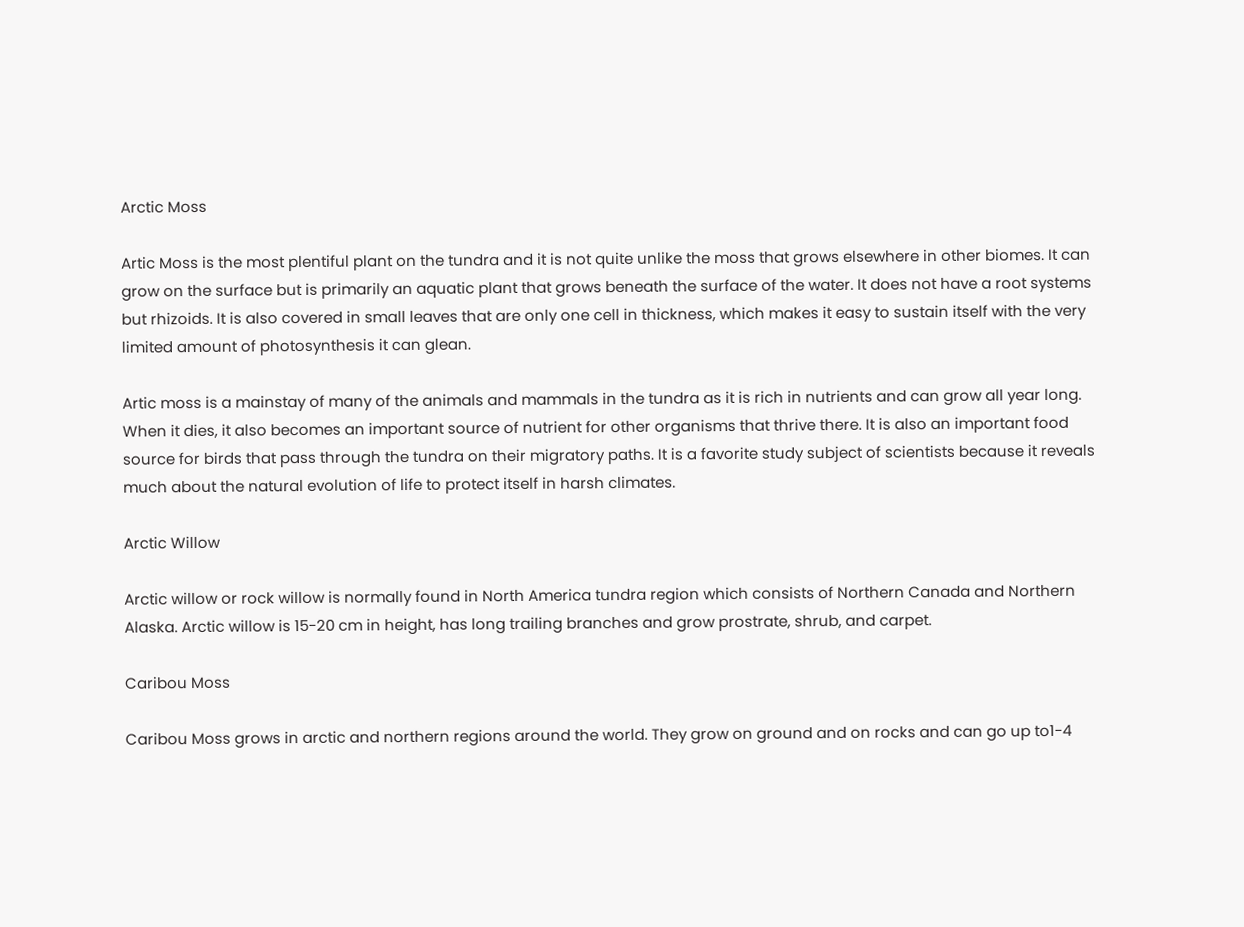Arctic Moss

Artic Moss is the most plentiful plant on the tundra and it is not quite unlike the moss that grows elsewhere in other biomes. It can grow on the surface but is primarily an aquatic plant that grows beneath the surface of the water. It does not have a root systems but rhizoids. It is also covered in small leaves that are only one cell in thickness, which makes it easy to sustain itself with the very limited amount of photosynthesis it can glean.

Artic moss is a mainstay of many of the animals and mammals in the tundra as it is rich in nutrients and can grow all year long. When it dies, it also becomes an important source of nutrient for other organisms that thrive there. It is also an important food source for birds that pass through the tundra on their migratory paths. It is a favorite study subject of scientists because it reveals much about the natural evolution of life to protect itself in harsh climates.

Arctic Willow

Arctic willow or rock willow is normally found in North America tundra region which consists of Northern Canada and Northern Alaska. Arctic willow is 15-20 cm in height, has long trailing branches and grow prostrate, shrub, and carpet.

Caribou Moss

Caribou Moss grows in arctic and northern regions around the world. They grow on ground and on rocks and can go up to1-4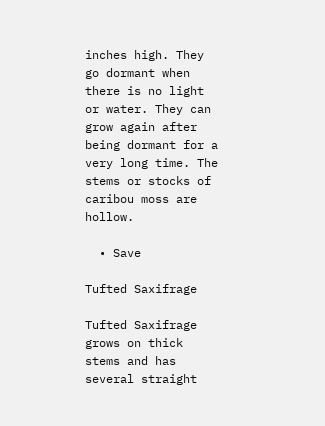inches high. They go dormant when there is no light or water. They can grow again after being dormant for a very long time. The stems or stocks of caribou moss are hollow.

  • Save

Tufted Saxifrage

Tufted Saxifrage grows on thick stems and has several straight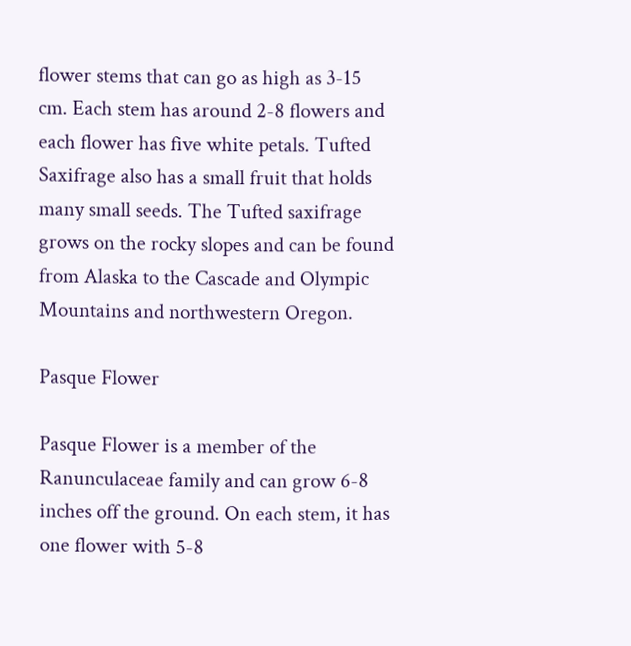flower stems that can go as high as 3-15 cm. Each stem has around 2-8 flowers and each flower has five white petals. Tufted Saxifrage also has a small fruit that holds many small seeds. The Tufted saxifrage grows on the rocky slopes and can be found from Alaska to the Cascade and Olympic Mountains and northwestern Oregon.

Pasque Flower

Pasque Flower is a member of the Ranunculaceae family and can grow 6-8 inches off the ground. On each stem, it has one flower with 5-8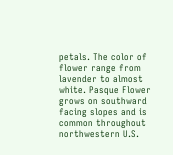petals. The color of flower range from lavender to almost white. Pasque Flower grows on southward facing slopes and is common throughout northwestern U.S.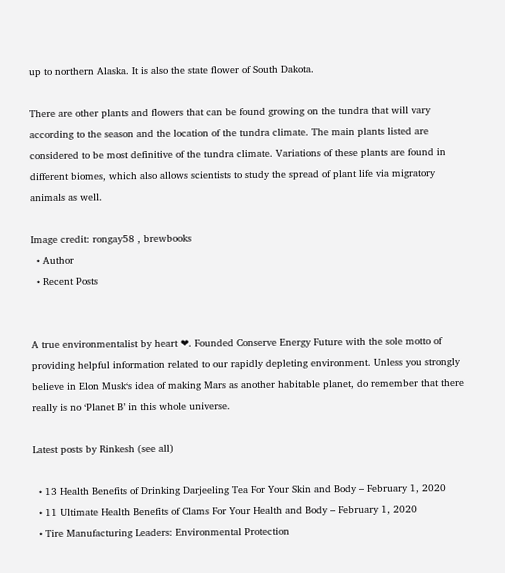up to northern Alaska. It is also the state flower of South Dakota.

There are other plants and flowers that can be found growing on the tundra that will vary according to the season and the location of the tundra climate. The main plants listed are considered to be most definitive of the tundra climate. Variations of these plants are found in different biomes, which also allows scientists to study the spread of plant life via migratory animals as well.

Image credit: rongay58 , brewbooks
  • Author
  • Recent Posts


A true environmentalist by heart ❤. Founded Conserve Energy Future with the sole motto of providing helpful information related to our rapidly depleting environment. Unless you strongly believe in Elon Musk‘s idea of making Mars as another habitable planet, do remember that there really is no ‘Planet B’ in this whole universe.

Latest posts by Rinkesh (see all)

  • 13 Health Benefits of Drinking Darjeeling Tea For Your Skin and Body – February 1, 2020
  • 11 Ultimate Health Benefits of Clams For Your Health and Body – February 1, 2020
  • Tire Manufacturing Leaders: Environmental Protection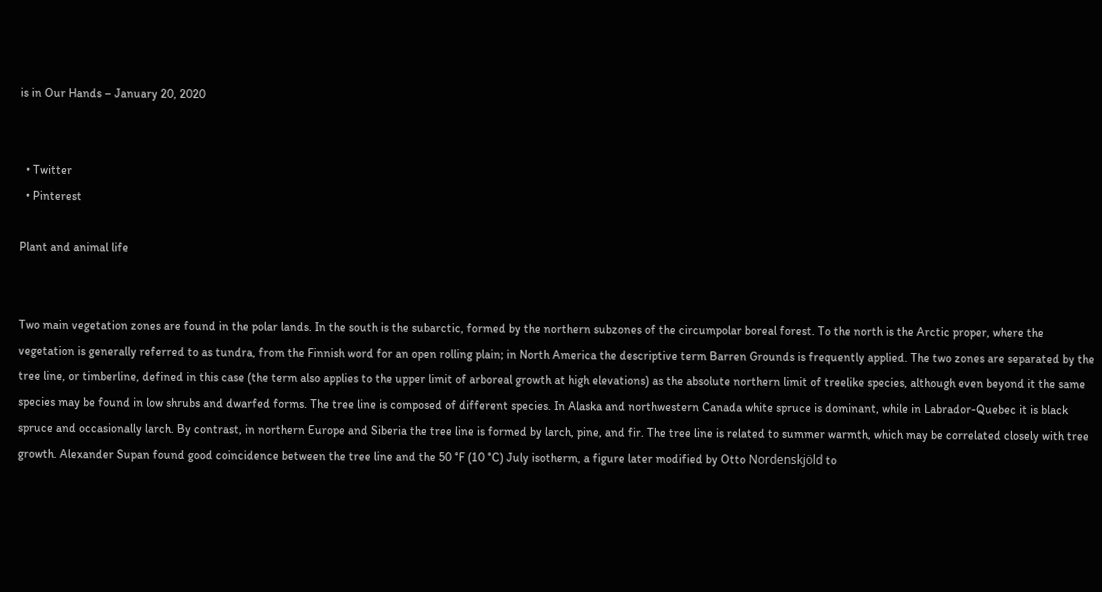is in Our Hands – January 20, 2020


  • Twitter
  • Pinterest

Plant and animal life


Two main vegetation zones are found in the polar lands. In the south is the subarctic, formed by the northern subzones of the circumpolar boreal forest. To the north is the Arctic proper, where the vegetation is generally referred to as tundra, from the Finnish word for an open rolling plain; in North America the descriptive term Barren Grounds is frequently applied. The two zones are separated by the tree line, or timberline, defined in this case (the term also applies to the upper limit of arboreal growth at high elevations) as the absolute northern limit of treelike species, although even beyond it the same species may be found in low shrubs and dwarfed forms. The tree line is composed of different species. In Alaska and northwestern Canada white spruce is dominant, while in Labrador-Quebec it is black spruce and occasionally larch. By contrast, in northern Europe and Siberia the tree line is formed by larch, pine, and fir. The tree line is related to summer warmth, which may be correlated closely with tree growth. Alexander Supan found good coincidence between the tree line and the 50 °F (10 °C) July isotherm, a figure later modified by Otto Nordenskjöld to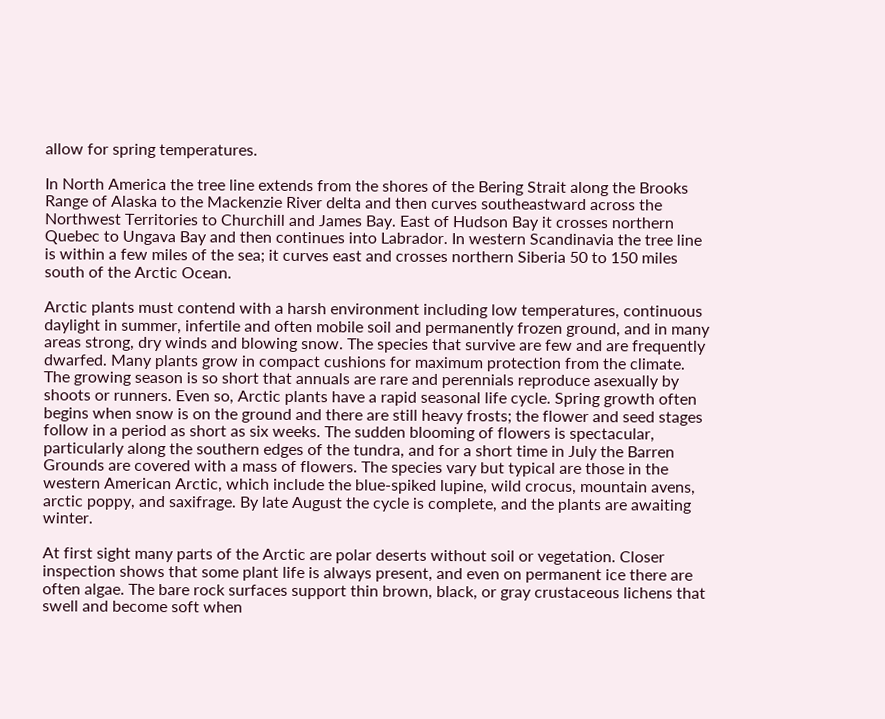allow for spring temperatures.

In North America the tree line extends from the shores of the Bering Strait along the Brooks Range of Alaska to the Mackenzie River delta and then curves southeastward across the Northwest Territories to Churchill and James Bay. East of Hudson Bay it crosses northern Quebec to Ungava Bay and then continues into Labrador. In western Scandinavia the tree line is within a few miles of the sea; it curves east and crosses northern Siberia 50 to 150 miles south of the Arctic Ocean.

Arctic plants must contend with a harsh environment including low temperatures, continuous daylight in summer, infertile and often mobile soil and permanently frozen ground, and in many areas strong, dry winds and blowing snow. The species that survive are few and are frequently dwarfed. Many plants grow in compact cushions for maximum protection from the climate. The growing season is so short that annuals are rare and perennials reproduce asexually by shoots or runners. Even so, Arctic plants have a rapid seasonal life cycle. Spring growth often begins when snow is on the ground and there are still heavy frosts; the flower and seed stages follow in a period as short as six weeks. The sudden blooming of flowers is spectacular, particularly along the southern edges of the tundra, and for a short time in July the Barren Grounds are covered with a mass of flowers. The species vary but typical are those in the western American Arctic, which include the blue-spiked lupine, wild crocus, mountain avens, arctic poppy, and saxifrage. By late August the cycle is complete, and the plants are awaiting winter.

At first sight many parts of the Arctic are polar deserts without soil or vegetation. Closer inspection shows that some plant life is always present, and even on permanent ice there are often algae. The bare rock surfaces support thin brown, black, or gray crustaceous lichens that swell and become soft when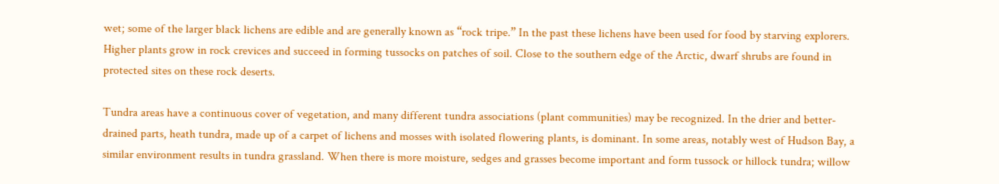wet; some of the larger black lichens are edible and are generally known as “rock tripe.” In the past these lichens have been used for food by starving explorers. Higher plants grow in rock crevices and succeed in forming tussocks on patches of soil. Close to the southern edge of the Arctic, dwarf shrubs are found in protected sites on these rock deserts.

Tundra areas have a continuous cover of vegetation, and many different tundra associations (plant communities) may be recognized. In the drier and better-drained parts, heath tundra, made up of a carpet of lichens and mosses with isolated flowering plants, is dominant. In some areas, notably west of Hudson Bay, a similar environment results in tundra grassland. When there is more moisture, sedges and grasses become important and form tussock or hillock tundra; willow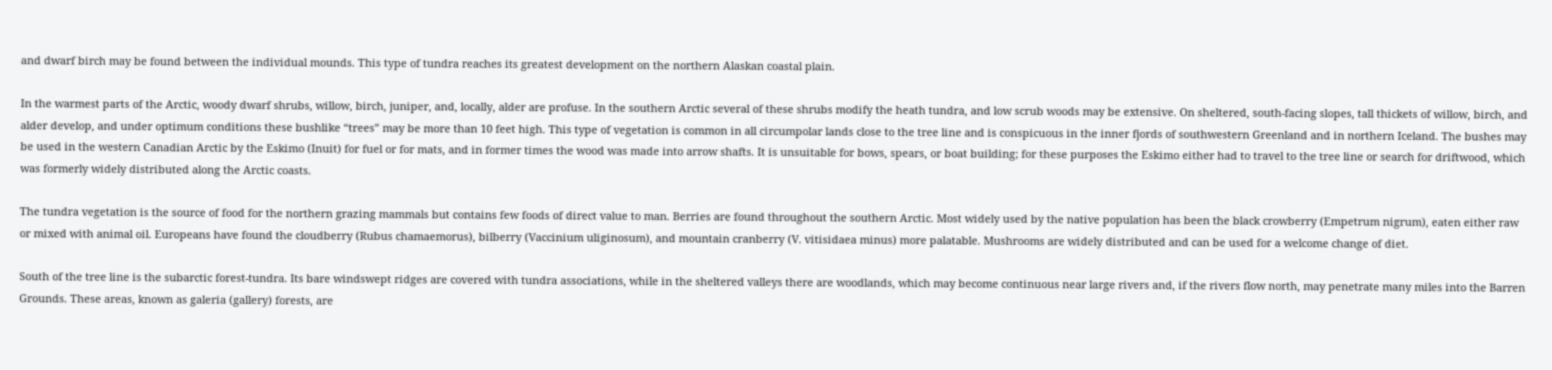and dwarf birch may be found between the individual mounds. This type of tundra reaches its greatest development on the northern Alaskan coastal plain.

In the warmest parts of the Arctic, woody dwarf shrubs, willow, birch, juniper, and, locally, alder are profuse. In the southern Arctic several of these shrubs modify the heath tundra, and low scrub woods may be extensive. On sheltered, south-facing slopes, tall thickets of willow, birch, and alder develop, and under optimum conditions these bushlike “trees” may be more than 10 feet high. This type of vegetation is common in all circumpolar lands close to the tree line and is conspicuous in the inner fjords of southwestern Greenland and in northern Iceland. The bushes may be used in the western Canadian Arctic by the Eskimo (Inuit) for fuel or for mats, and in former times the wood was made into arrow shafts. It is unsuitable for bows, spears, or boat building; for these purposes the Eskimo either had to travel to the tree line or search for driftwood, which was formerly widely distributed along the Arctic coasts.

The tundra vegetation is the source of food for the northern grazing mammals but contains few foods of direct value to man. Berries are found throughout the southern Arctic. Most widely used by the native population has been the black crowberry (Empetrum nigrum), eaten either raw or mixed with animal oil. Europeans have found the cloudberry (Rubus chamaemorus), bilberry (Vaccinium uliginosum), and mountain cranberry (V. vitisidaea minus) more palatable. Mushrooms are widely distributed and can be used for a welcome change of diet.

South of the tree line is the subarctic forest-tundra. Its bare windswept ridges are covered with tundra associations, while in the sheltered valleys there are woodlands, which may become continuous near large rivers and, if the rivers flow north, may penetrate many miles into the Barren Grounds. These areas, known as galeria (gallery) forests, are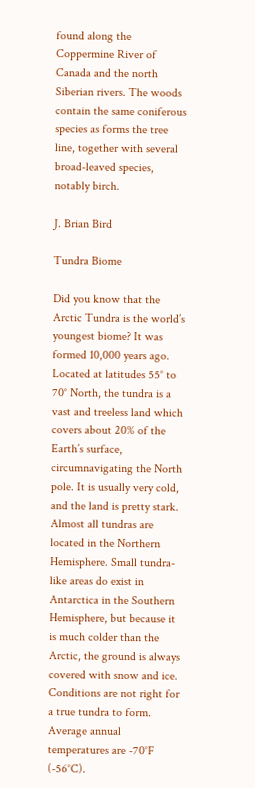found along the Coppermine River of Canada and the north Siberian rivers. The woods contain the same coniferous species as forms the tree line, together with several broad-leaved species, notably birch.

J. Brian Bird

Tundra Biome

Did you know that the Arctic Tundra is the world’s youngest biome? It was formed 10,000 years ago. Located at latitudes 55° to 70° North, the tundra is a vast and treeless land which covers about 20% of the Earth’s surface, circumnavigating the North pole. It is usually very cold, and the land is pretty stark. Almost all tundras are located in the Northern Hemisphere. Small tundra-like areas do exist in Antarctica in the Southern Hemisphere, but because it is much colder than the Arctic, the ground is always covered with snow and ice. Conditions are not right for a true tundra to form. Average annual temperatures are -70°F (-56°C).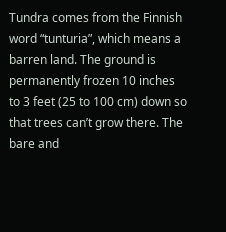Tundra comes from the Finnish word “tunturia”, which means a barren land. The ground is permanently frozen 10 inches to 3 feet (25 to 100 cm) down so that trees can’t grow there. The bare and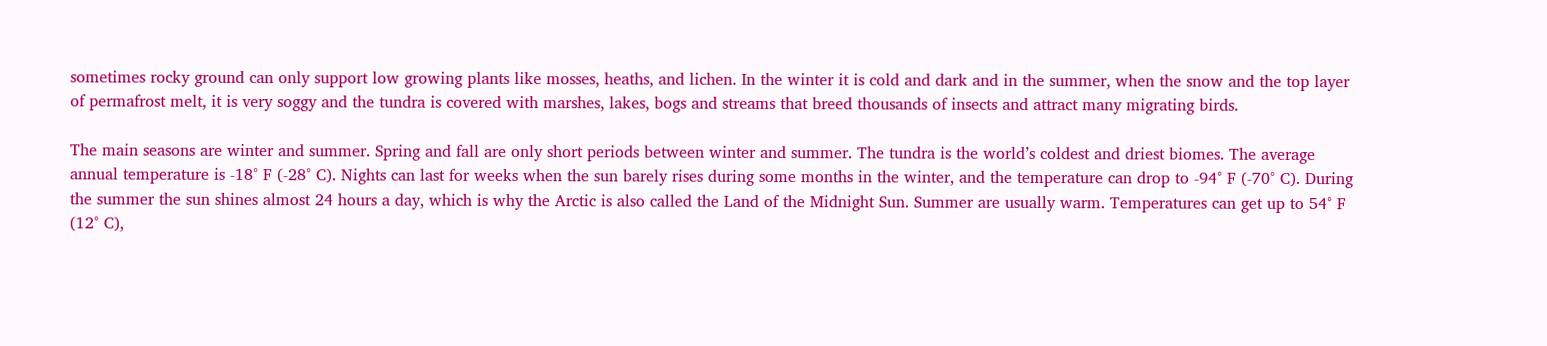sometimes rocky ground can only support low growing plants like mosses, heaths, and lichen. In the winter it is cold and dark and in the summer, when the snow and the top layer of permafrost melt, it is very soggy and the tundra is covered with marshes, lakes, bogs and streams that breed thousands of insects and attract many migrating birds.

The main seasons are winter and summer. Spring and fall are only short periods between winter and summer. The tundra is the world’s coldest and driest biomes. The average annual temperature is -18° F (-28° C). Nights can last for weeks when the sun barely rises during some months in the winter, and the temperature can drop to -94° F (-70° C). During the summer the sun shines almost 24 hours a day, which is why the Arctic is also called the Land of the Midnight Sun. Summer are usually warm. Temperatures can get up to 54° F (12° C),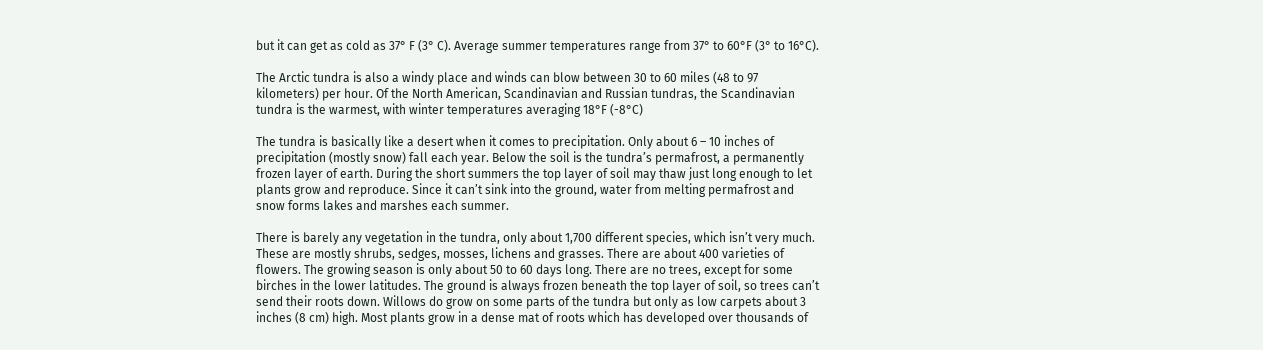but it can get as cold as 37° F (3° C). Average summer temperatures range from 37° to 60°F (3° to 16°C).

The Arctic tundra is also a windy place and winds can blow between 30 to 60 miles (48 to 97 kilometers) per hour. Of the North American, Scandinavian and Russian tundras, the Scandinavian tundra is the warmest, with winter temperatures averaging 18°F (-8°C)

The tundra is basically like a desert when it comes to precipitation. Only about 6 – 10 inches of precipitation (mostly snow) fall each year. Below the soil is the tundra’s permafrost, a permanently frozen layer of earth. During the short summers the top layer of soil may thaw just long enough to let plants grow and reproduce. Since it can’t sink into the ground, water from melting permafrost and snow forms lakes and marshes each summer.

There is barely any vegetation in the tundra, only about 1,700 different species, which isn’t very much. These are mostly shrubs, sedges, mosses, lichens and grasses. There are about 400 varieties of flowers. The growing season is only about 50 to 60 days long. There are no trees, except for some birches in the lower latitudes. The ground is always frozen beneath the top layer of soil, so trees can’t send their roots down. Willows do grow on some parts of the tundra but only as low carpets about 3 inches (8 cm) high. Most plants grow in a dense mat of roots which has developed over thousands of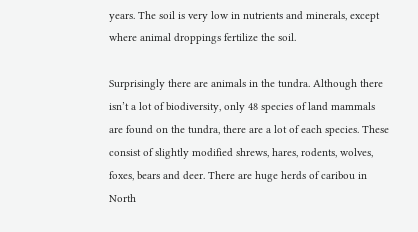years. The soil is very low in nutrients and minerals, except where animal droppings fertilize the soil.

Surprisingly there are animals in the tundra. Although there isn’t a lot of biodiversity, only 48 species of land mammals are found on the tundra, there are a lot of each species. These consist of slightly modified shrews, hares, rodents, wolves, foxes, bears and deer. There are huge herds of caribou in North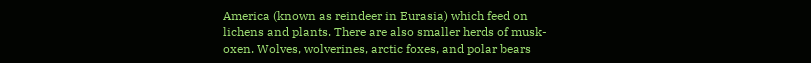America (known as reindeer in Eurasia) which feed on lichens and plants. There are also smaller herds of musk-oxen. Wolves, wolverines, arctic foxes, and polar bears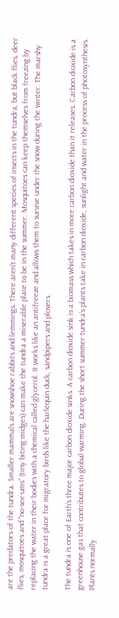are the predators of the tundra. Smaller mammals are snowshoe rabbits and lemmings. There aren’t many different species of insects in the tundra, but black flies, deer flies, mosquitoes and “no-see-ums” (tiny biting midges) can make the tundra a miserable place to be in the summer. Mosquitoes can keep themselves from freezing by replacing the water in their bodies with a chemical called glycerol. It works like an antifreeze and allows them to survive under the snow during the winter. The marshy tundra is a great place for migratory birds like the harlequin duck, sandpipers and plovers.

The tundra is one of Earth’s three major carbon dioxide sinks. A carbon dioxide sink is a biomass which takes in more carbon dioxide than it releases. Carbon dioxide is a greenhouse gas that contributes to global warming. During the short summer tundra’s plants take in carbon dioxide, sunlight and water in the process of photosynthesis. Plants normally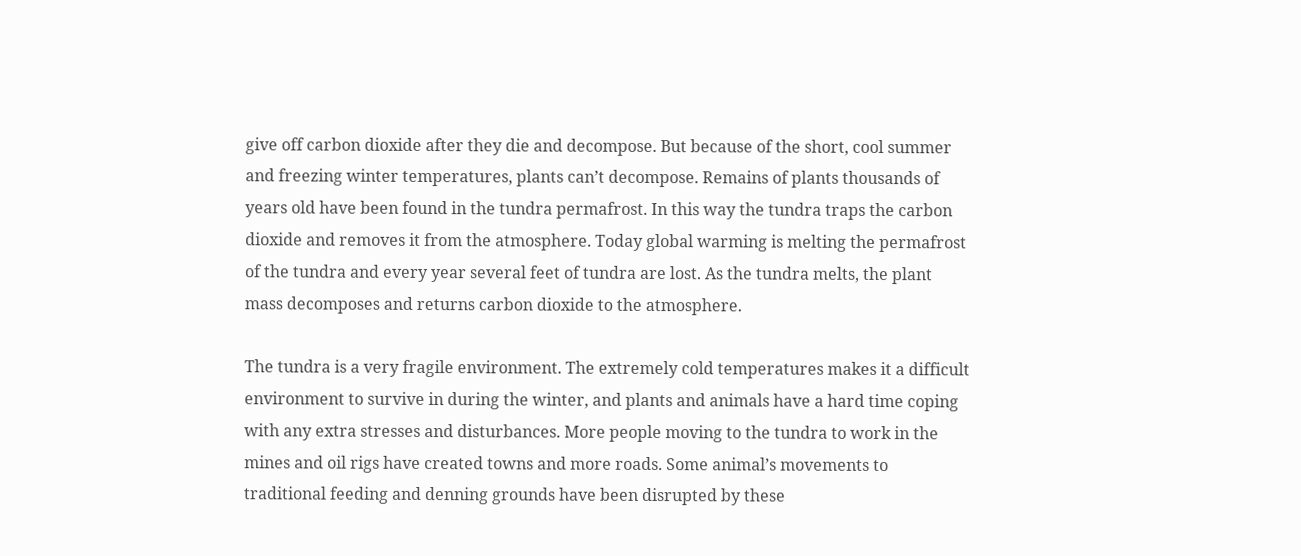give off carbon dioxide after they die and decompose. But because of the short, cool summer and freezing winter temperatures, plants can’t decompose. Remains of plants thousands of years old have been found in the tundra permafrost. In this way the tundra traps the carbon dioxide and removes it from the atmosphere. Today global warming is melting the permafrost of the tundra and every year several feet of tundra are lost. As the tundra melts, the plant mass decomposes and returns carbon dioxide to the atmosphere.

The tundra is a very fragile environment. The extremely cold temperatures makes it a difficult environment to survive in during the winter, and plants and animals have a hard time coping with any extra stresses and disturbances. More people moving to the tundra to work in the mines and oil rigs have created towns and more roads. Some animal’s movements to traditional feeding and denning grounds have been disrupted by these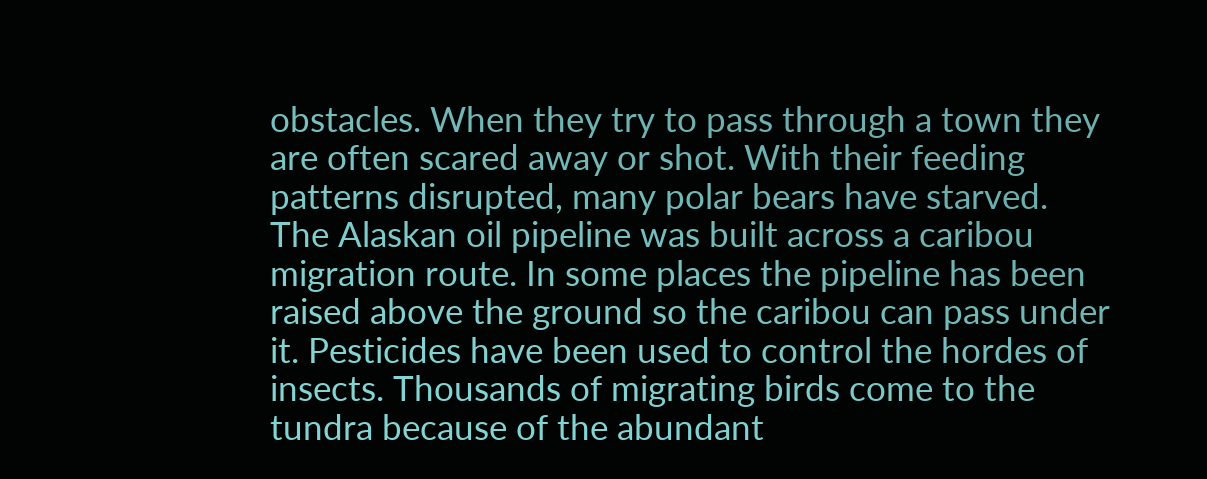obstacles. When they try to pass through a town they are often scared away or shot. With their feeding patterns disrupted, many polar bears have starved. The Alaskan oil pipeline was built across a caribou migration route. In some places the pipeline has been raised above the ground so the caribou can pass under it. Pesticides have been used to control the hordes of insects. Thousands of migrating birds come to the tundra because of the abundant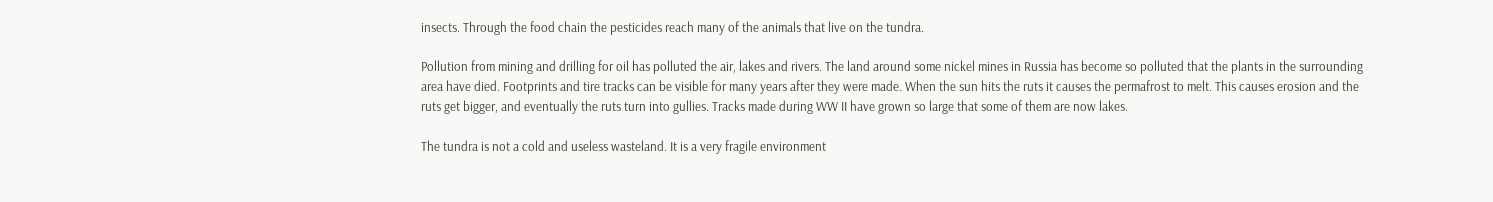insects. Through the food chain the pesticides reach many of the animals that live on the tundra.

Pollution from mining and drilling for oil has polluted the air, lakes and rivers. The land around some nickel mines in Russia has become so polluted that the plants in the surrounding area have died. Footprints and tire tracks can be visible for many years after they were made. When the sun hits the ruts it causes the permafrost to melt. This causes erosion and the ruts get bigger, and eventually the ruts turn into gullies. Tracks made during WW II have grown so large that some of them are now lakes.

The tundra is not a cold and useless wasteland. It is a very fragile environment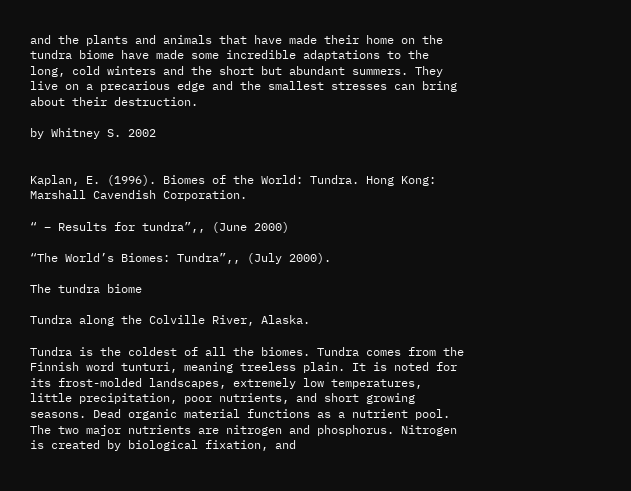and the plants and animals that have made their home on the tundra biome have made some incredible adaptations to the long, cold winters and the short but abundant summers. They live on a precarious edge and the smallest stresses can bring about their destruction.

by Whitney S. 2002


Kaplan, E. (1996). Biomes of the World: Tundra. Hong Kong: Marshall Cavendish Corporation.

“ – Results for tundra”,, (June 2000)

“The World’s Biomes: Tundra”,, (July 2000).

The tundra biome

Tundra along the Colville River, Alaska.

Tundra is the coldest of all the biomes. Tundra comes from the Finnish word tunturi, meaning treeless plain. It is noted for its frost-molded landscapes, extremely low temperatures, little precipitation, poor nutrients, and short growing seasons. Dead organic material functions as a nutrient pool. The two major nutrients are nitrogen and phosphorus. Nitrogen is created by biological fixation, and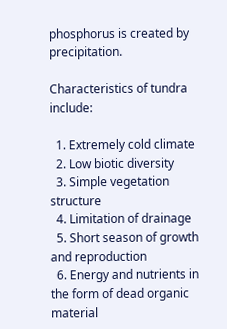phosphorus is created by precipitation.

Characteristics of tundra include:

  1. Extremely cold climate
  2. Low biotic diversity
  3. Simple vegetation structure
  4. Limitation of drainage
  5. Short season of growth and reproduction
  6. Energy and nutrients in the form of dead organic material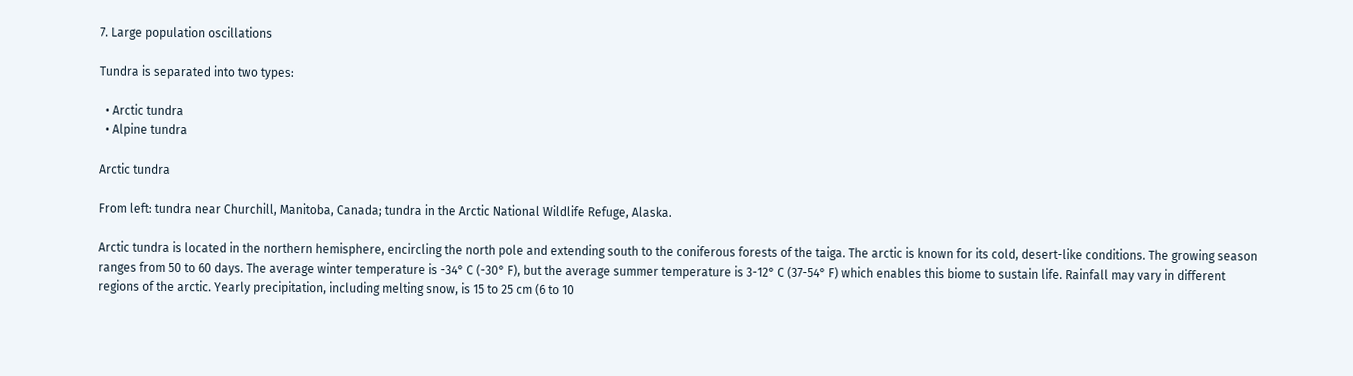7. Large population oscillations

Tundra is separated into two types:

  • Arctic tundra
  • Alpine tundra

Arctic tundra

From left: tundra near Churchill, Manitoba, Canada; tundra in the Arctic National Wildlife Refuge, Alaska.

Arctic tundra is located in the northern hemisphere, encircling the north pole and extending south to the coniferous forests of the taiga. The arctic is known for its cold, desert-like conditions. The growing season ranges from 50 to 60 days. The average winter temperature is -34° C (-30° F), but the average summer temperature is 3-12° C (37-54° F) which enables this biome to sustain life. Rainfall may vary in different regions of the arctic. Yearly precipitation, including melting snow, is 15 to 25 cm (6 to 10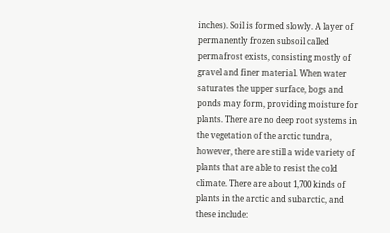inches). Soil is formed slowly. A layer of permanently frozen subsoil called permafrost exists, consisting mostly of gravel and finer material. When water saturates the upper surface, bogs and ponds may form, providing moisture for plants. There are no deep root systems in the vegetation of the arctic tundra, however, there are still a wide variety of plants that are able to resist the cold climate. There are about 1,700 kinds of plants in the arctic and subarctic, and these include: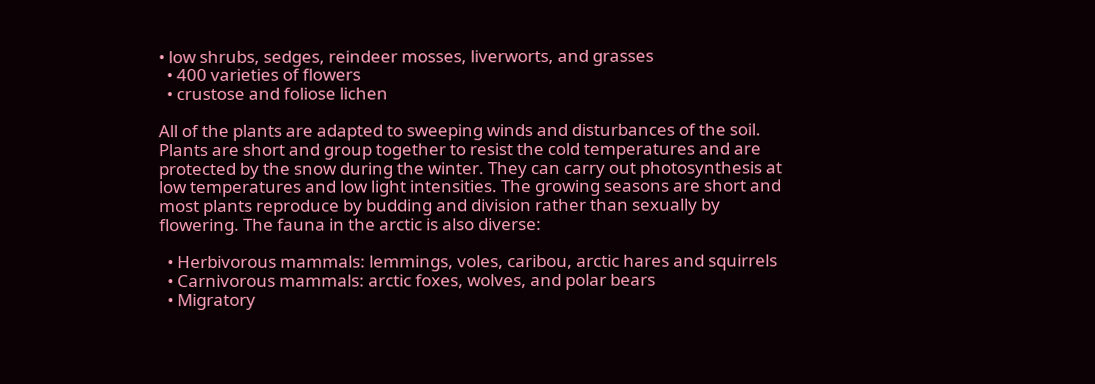• low shrubs, sedges, reindeer mosses, liverworts, and grasses
  • 400 varieties of flowers
  • crustose and foliose lichen

All of the plants are adapted to sweeping winds and disturbances of the soil. Plants are short and group together to resist the cold temperatures and are protected by the snow during the winter. They can carry out photosynthesis at low temperatures and low light intensities. The growing seasons are short and most plants reproduce by budding and division rather than sexually by flowering. The fauna in the arctic is also diverse:

  • Herbivorous mammals: lemmings, voles, caribou, arctic hares and squirrels
  • Carnivorous mammals: arctic foxes, wolves, and polar bears
  • Migratory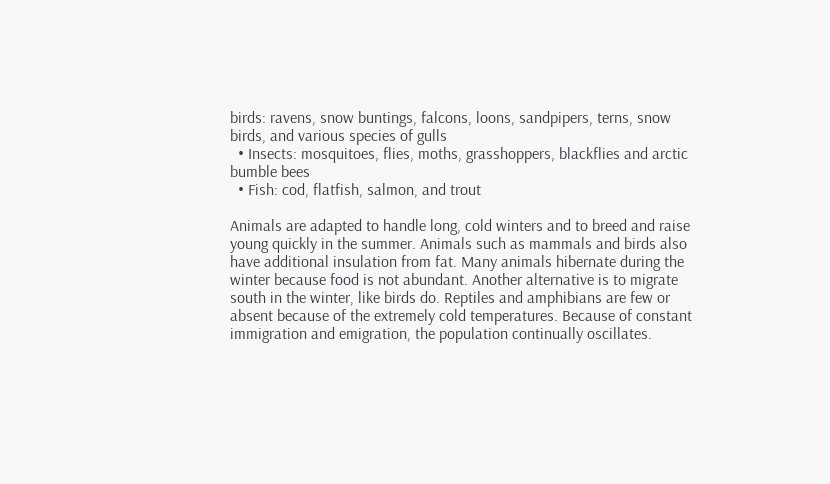birds: ravens, snow buntings, falcons, loons, sandpipers, terns, snow birds, and various species of gulls
  • Insects: mosquitoes, flies, moths, grasshoppers, blackflies and arctic bumble bees
  • Fish: cod, flatfish, salmon, and trout

Animals are adapted to handle long, cold winters and to breed and raise young quickly in the summer. Animals such as mammals and birds also have additional insulation from fat. Many animals hibernate during the winter because food is not abundant. Another alternative is to migrate south in the winter, like birds do. Reptiles and amphibians are few or absent because of the extremely cold temperatures. Because of constant immigration and emigration, the population continually oscillates.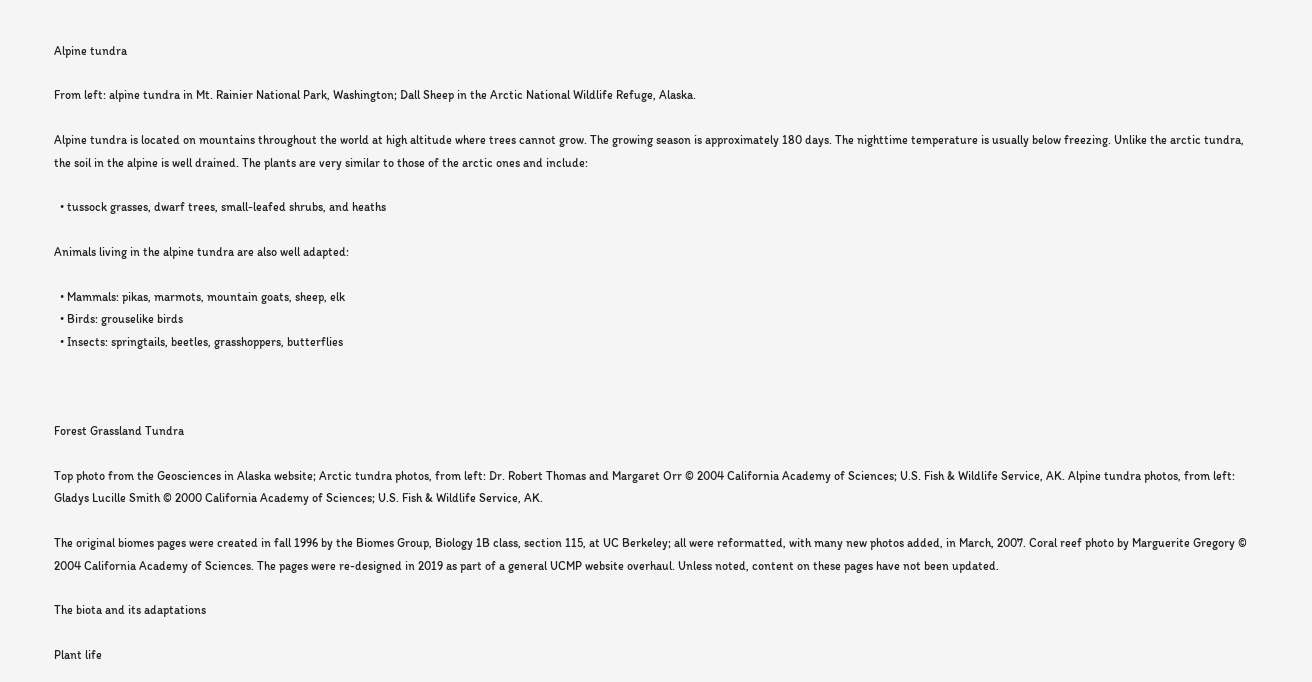Alpine tundra

From left: alpine tundra in Mt. Rainier National Park, Washington; Dall Sheep in the Arctic National Wildlife Refuge, Alaska.

Alpine tundra is located on mountains throughout the world at high altitude where trees cannot grow. The growing season is approximately 180 days. The nighttime temperature is usually below freezing. Unlike the arctic tundra, the soil in the alpine is well drained. The plants are very similar to those of the arctic ones and include:

  • tussock grasses, dwarf trees, small-leafed shrubs, and heaths

Animals living in the alpine tundra are also well adapted:

  • Mammals: pikas, marmots, mountain goats, sheep, elk
  • Birds: grouselike birds
  • Insects: springtails, beetles, grasshoppers, butterflies



Forest Grassland Tundra

Top photo from the Geosciences in Alaska website; Arctic tundra photos, from left: Dr. Robert Thomas and Margaret Orr © 2004 California Academy of Sciences; U.S. Fish & Wildlife Service, AK. Alpine tundra photos, from left: Gladys Lucille Smith © 2000 California Academy of Sciences; U.S. Fish & Wildlife Service, AK.

The original biomes pages were created in fall 1996 by the Biomes Group, Biology 1B class, section 115, at UC Berkeley; all were reformatted, with many new photos added, in March, 2007. Coral reef photo by Marguerite Gregory © 2004 California Academy of Sciences. The pages were re-designed in 2019 as part of a general UCMP website overhaul. Unless noted, content on these pages have not been updated.

The biota and its adaptations

Plant life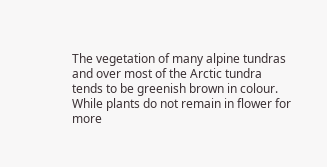The vegetation of many alpine tundras and over most of the Arctic tundra tends to be greenish brown in colour. While plants do not remain in flower for more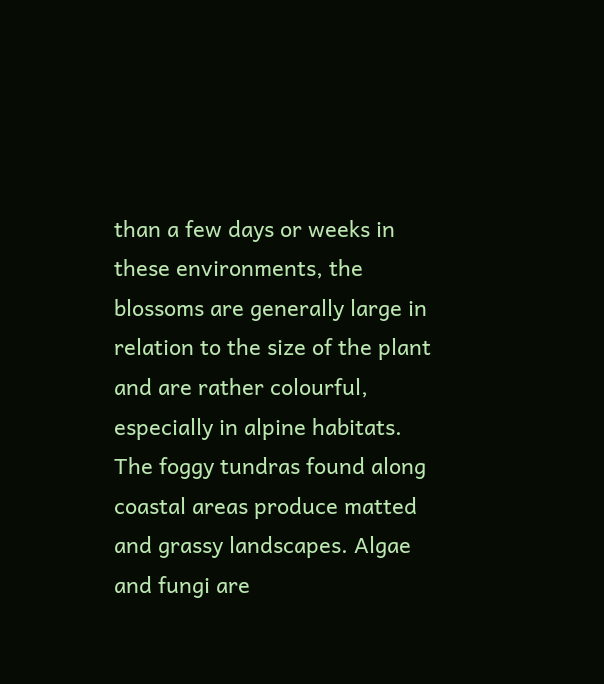than a few days or weeks in these environments, the blossoms are generally large in relation to the size of the plant and are rather colourful, especially in alpine habitats. The foggy tundras found along coastal areas produce matted and grassy landscapes. Algae and fungi are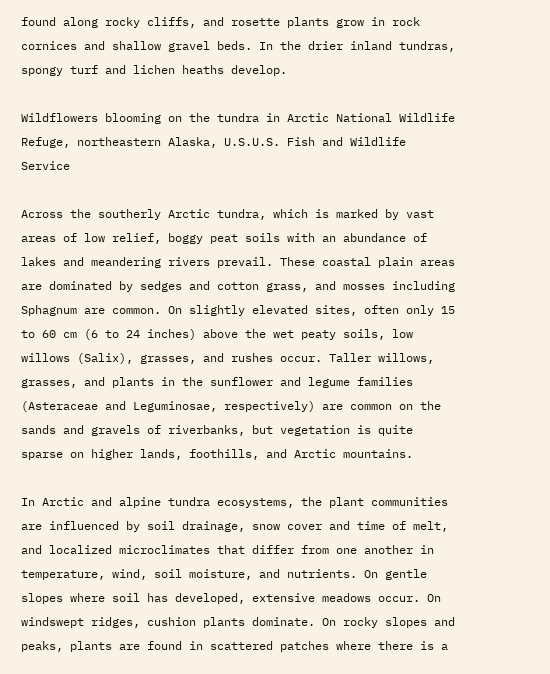found along rocky cliffs, and rosette plants grow in rock cornices and shallow gravel beds. In the drier inland tundras, spongy turf and lichen heaths develop.

Wildflowers blooming on the tundra in Arctic National Wildlife Refuge, northeastern Alaska, U.S.U.S. Fish and Wildlife Service

Across the southerly Arctic tundra, which is marked by vast areas of low relief, boggy peat soils with an abundance of lakes and meandering rivers prevail. These coastal plain areas are dominated by sedges and cotton grass, and mosses including Sphagnum are common. On slightly elevated sites, often only 15 to 60 cm (6 to 24 inches) above the wet peaty soils, low willows (Salix), grasses, and rushes occur. Taller willows, grasses, and plants in the sunflower and legume families (Asteraceae and Leguminosae, respectively) are common on the sands and gravels of riverbanks, but vegetation is quite sparse on higher lands, foothills, and Arctic mountains.

In Arctic and alpine tundra ecosystems, the plant communities are influenced by soil drainage, snow cover and time of melt, and localized microclimates that differ from one another in temperature, wind, soil moisture, and nutrients. On gentle slopes where soil has developed, extensive meadows occur. On windswept ridges, cushion plants dominate. On rocky slopes and peaks, plants are found in scattered patches where there is a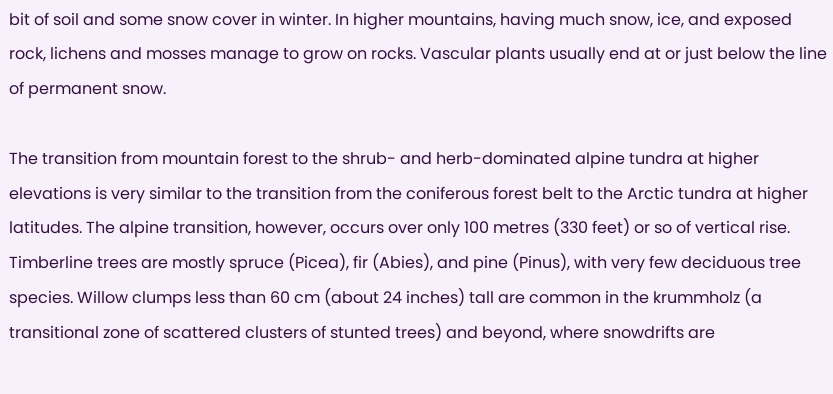bit of soil and some snow cover in winter. In higher mountains, having much snow, ice, and exposed rock, lichens and mosses manage to grow on rocks. Vascular plants usually end at or just below the line of permanent snow.

The transition from mountain forest to the shrub- and herb-dominated alpine tundra at higher elevations is very similar to the transition from the coniferous forest belt to the Arctic tundra at higher latitudes. The alpine transition, however, occurs over only 100 metres (330 feet) or so of vertical rise. Timberline trees are mostly spruce (Picea), fir (Abies), and pine (Pinus), with very few deciduous tree species. Willow clumps less than 60 cm (about 24 inches) tall are common in the krummholz (a transitional zone of scattered clusters of stunted trees) and beyond, where snowdrifts are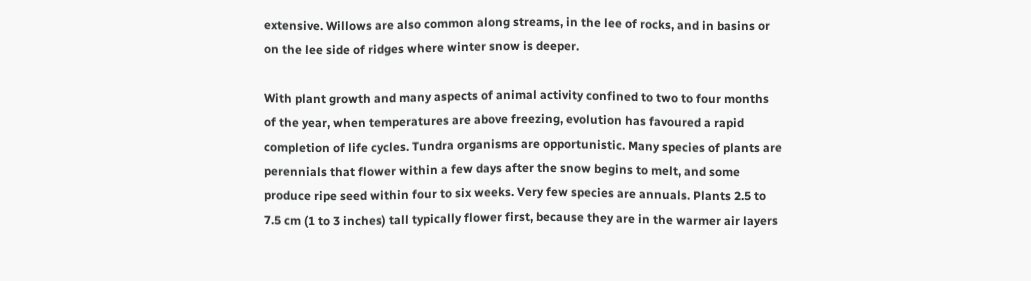extensive. Willows are also common along streams, in the lee of rocks, and in basins or on the lee side of ridges where winter snow is deeper.

With plant growth and many aspects of animal activity confined to two to four months of the year, when temperatures are above freezing, evolution has favoured a rapid completion of life cycles. Tundra organisms are opportunistic. Many species of plants are perennials that flower within a few days after the snow begins to melt, and some produce ripe seed within four to six weeks. Very few species are annuals. Plants 2.5 to 7.5 cm (1 to 3 inches) tall typically flower first, because they are in the warmer air layers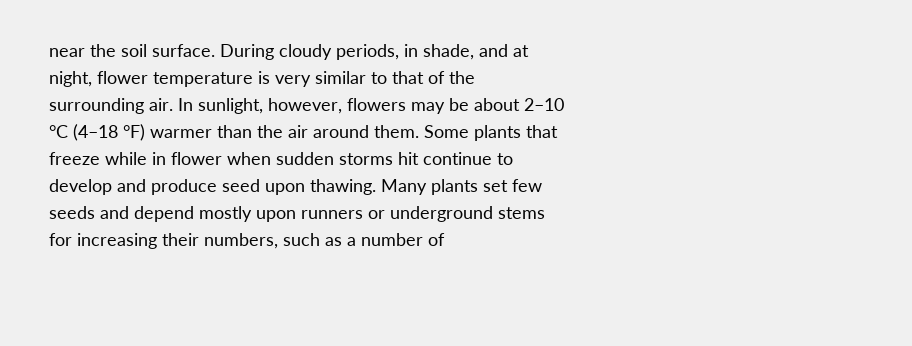near the soil surface. During cloudy periods, in shade, and at night, flower temperature is very similar to that of the surrounding air. In sunlight, however, flowers may be about 2–10 °C (4–18 °F) warmer than the air around them. Some plants that freeze while in flower when sudden storms hit continue to develop and produce seed upon thawing. Many plants set few seeds and depend mostly upon runners or underground stems for increasing their numbers, such as a number of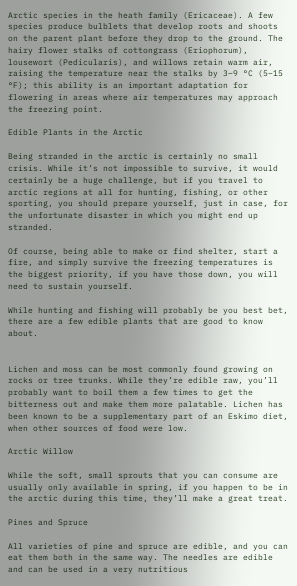Arctic species in the heath family (Ericaceae). A few species produce bulblets that develop roots and shoots on the parent plant before they drop to the ground. The hairy flower stalks of cottongrass (Eriophorum), lousewort (Pedicularis), and willows retain warm air, raising the temperature near the stalks by 3–9 °C (5–15 °F); this ability is an important adaptation for flowering in areas where air temperatures may approach the freezing point.

Edible Plants in the Arctic

Being stranded in the arctic is certainly no small crisis. While it’s not impossible to survive, it would certainly be a huge challenge, but if you travel to arctic regions at all for hunting, fishing, or other sporting, you should prepare yourself, just in case, for the unfortunate disaster in which you might end up stranded.

Of course, being able to make or find shelter, start a fire, and simply survive the freezing temperatures is the biggest priority, if you have those down, you will need to sustain yourself.

While hunting and fishing will probably be you best bet, there are a few edible plants that are good to know about.


Lichen and moss can be most commonly found growing on rocks or tree trunks. While they’re edible raw, you’ll probably want to boil them a few times to get the bitterness out and make them more palatable. Lichen has been known to be a supplementary part of an Eskimo diet, when other sources of food were low.

Arctic Willow

While the soft, small sprouts that you can consume are usually only available in spring, if you happen to be in the arctic during this time, they’ll make a great treat.

Pines and Spruce

All varieties of pine and spruce are edible, and you can eat them both in the same way. The needles are edible and can be used in a very nutritious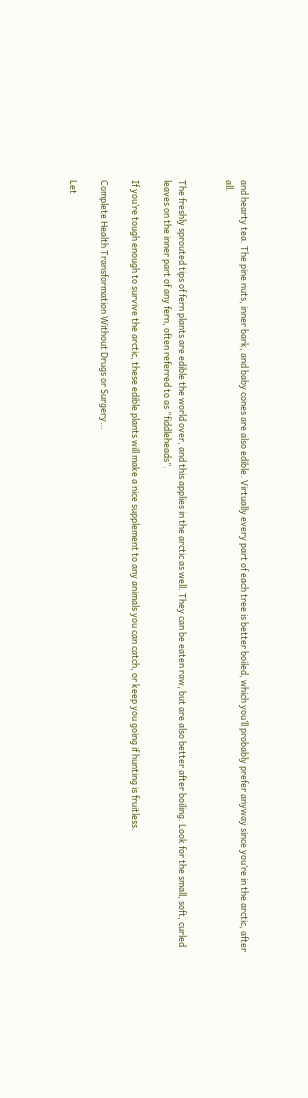and hearty tea. The pine nuts, inner bark, and baby cones are also edible. Virtually every part of each tree is better boiled, which you’ll probably prefer anyway since you’re in the arctic, after all.


The freshly sprouted tips of fern plants are edible the world over, and this applies in the arctic as well. They can be eaten raw, but are also better after boiling. Look for the small, soft, curled leaves on the inner part of any fern, often referred to as “fiddleheads”.

If you’re tough enough to survive the arctic, these edible plants will make a nice supplement to any animals you can catch, or keep you going if hunting is fruitless.

Complete Health Transformation Without Drugs or Surgery…

Let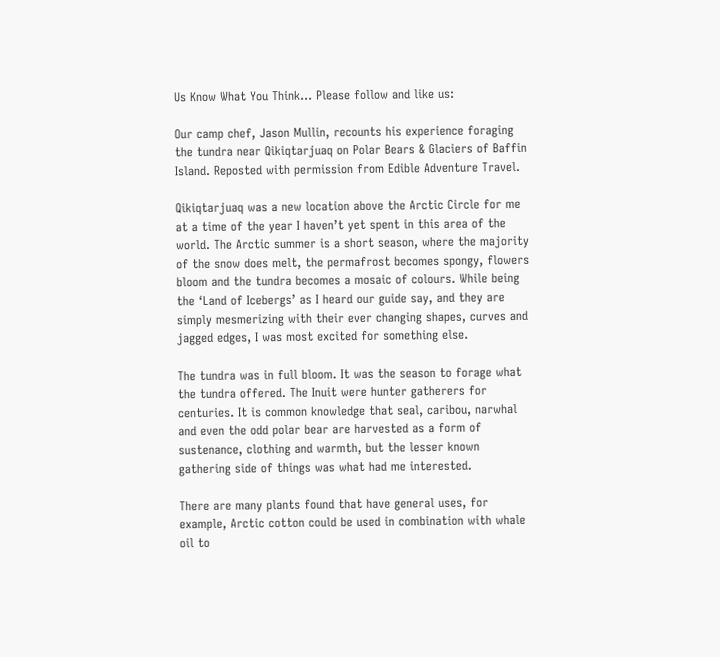Us Know What You Think… Please follow and like us:

Our camp chef, Jason Mullin, recounts his experience foraging the tundra near Qikiqtarjuaq on Polar Bears & Glaciers of Baffin Island. Reposted with permission from Edible Adventure Travel.

Qikiqtarjuaq was a new location above the Arctic Circle for me at a time of the year I haven’t yet spent in this area of the world. The Arctic summer is a short season, where the majority of the snow does melt, the permafrost becomes spongy, flowers bloom and the tundra becomes a mosaic of colours. While being the ‘Land of Icebergs’ as I heard our guide say, and they are simply mesmerizing with their ever changing shapes, curves and jagged edges, I was most excited for something else.

The tundra was in full bloom. It was the season to forage what the tundra offered. The Inuit were hunter gatherers for centuries. It is common knowledge that seal, caribou, narwhal and even the odd polar bear are harvested as a form of sustenance, clothing and warmth, but the lesser known gathering side of things was what had me interested.

There are many plants found that have general uses, for example, Arctic cotton could be used in combination with whale oil to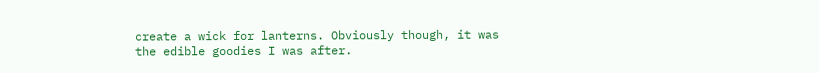create a wick for lanterns. Obviously though, it was the edible goodies I was after.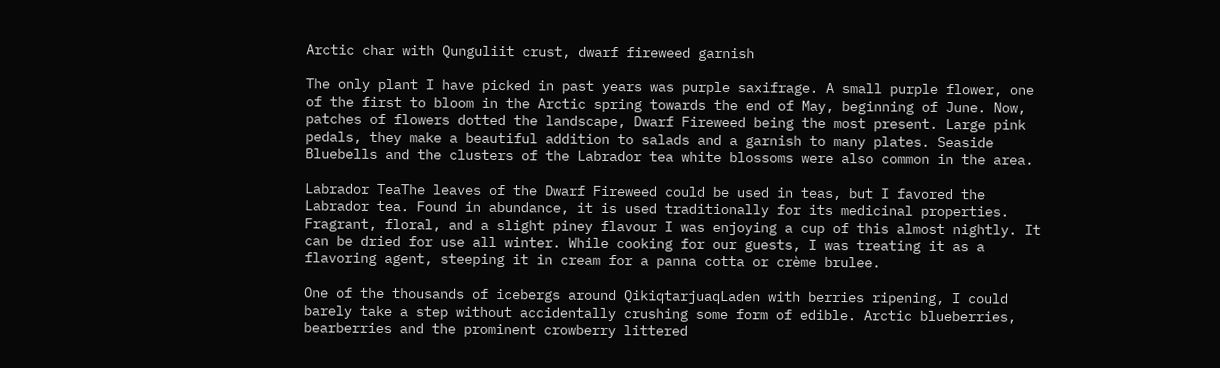Arctic char with Qunguliit crust, dwarf fireweed garnish

The only plant I have picked in past years was purple saxifrage. A small purple flower, one of the first to bloom in the Arctic spring towards the end of May, beginning of June. Now, patches of flowers dotted the landscape, Dwarf Fireweed being the most present. Large pink pedals, they make a beautiful addition to salads and a garnish to many plates. Seaside Bluebells and the clusters of the Labrador tea white blossoms were also common in the area.

Labrador TeaThe leaves of the Dwarf Fireweed could be used in teas, but I favored the Labrador tea. Found in abundance, it is used traditionally for its medicinal properties. Fragrant, floral, and a slight piney flavour I was enjoying a cup of this almost nightly. It can be dried for use all winter. While cooking for our guests, I was treating it as a flavoring agent, steeping it in cream for a panna cotta or crème brulee.

One of the thousands of icebergs around QikiqtarjuaqLaden with berries ripening, I could barely take a step without accidentally crushing some form of edible. Arctic blueberries, bearberries and the prominent crowberry littered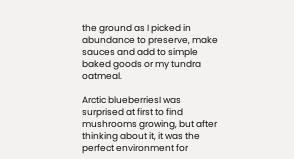the ground as I picked in abundance to preserve, make sauces and add to simple baked goods or my tundra oatmeal.

Arctic blueberriesI was surprised at first to find mushrooms growing, but after thinking about it, it was the perfect environment for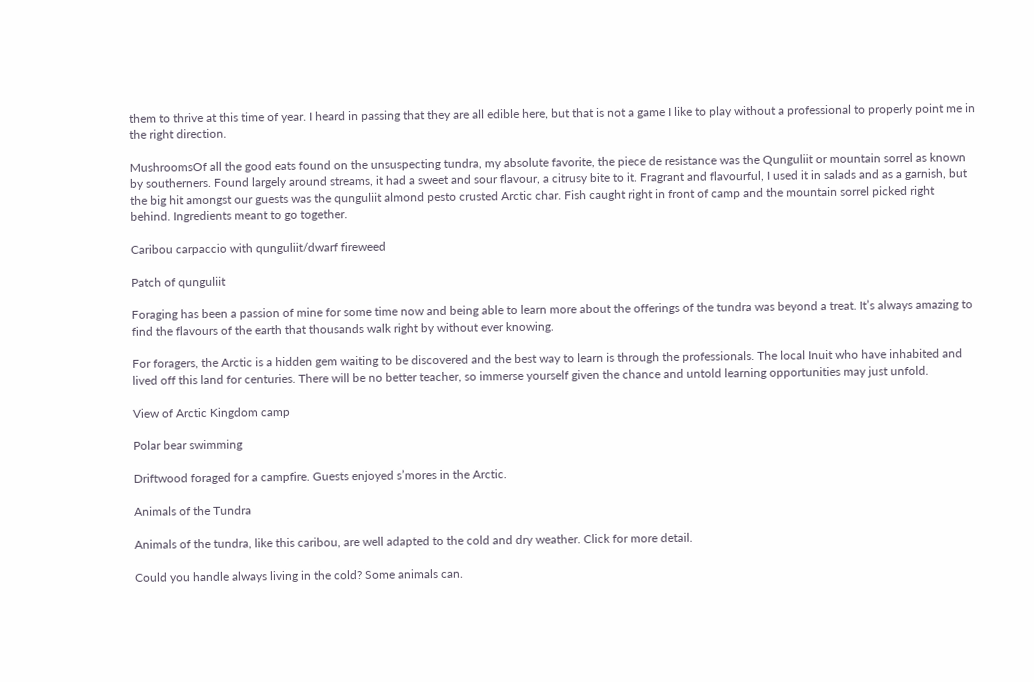them to thrive at this time of year. I heard in passing that they are all edible here, but that is not a game I like to play without a professional to properly point me in the right direction.

MushroomsOf all the good eats found on the unsuspecting tundra, my absolute favorite, the piece de resistance was the Qunguliit or mountain sorrel as known by southerners. Found largely around streams, it had a sweet and sour flavour, a citrusy bite to it. Fragrant and flavourful, I used it in salads and as a garnish, but the big hit amongst our guests was the qunguliit almond pesto crusted Arctic char. Fish caught right in front of camp and the mountain sorrel picked right behind. Ingredients meant to go together.

Caribou carpaccio with qunguliit/dwarf fireweed

Patch of qunguliit

Foraging has been a passion of mine for some time now and being able to learn more about the offerings of the tundra was beyond a treat. It’s always amazing to find the flavours of the earth that thousands walk right by without ever knowing.

For foragers, the Arctic is a hidden gem waiting to be discovered and the best way to learn is through the professionals. The local Inuit who have inhabited and lived off this land for centuries. There will be no better teacher, so immerse yourself given the chance and untold learning opportunities may just unfold.

View of Arctic Kingdom camp

Polar bear swimming

Driftwood foraged for a campfire. Guests enjoyed s’mores in the Arctic.

Animals of the Tundra

Animals of the tundra, like this caribou, are well adapted to the cold and dry weather. Click for more detail.

Could you handle always living in the cold? Some animals can.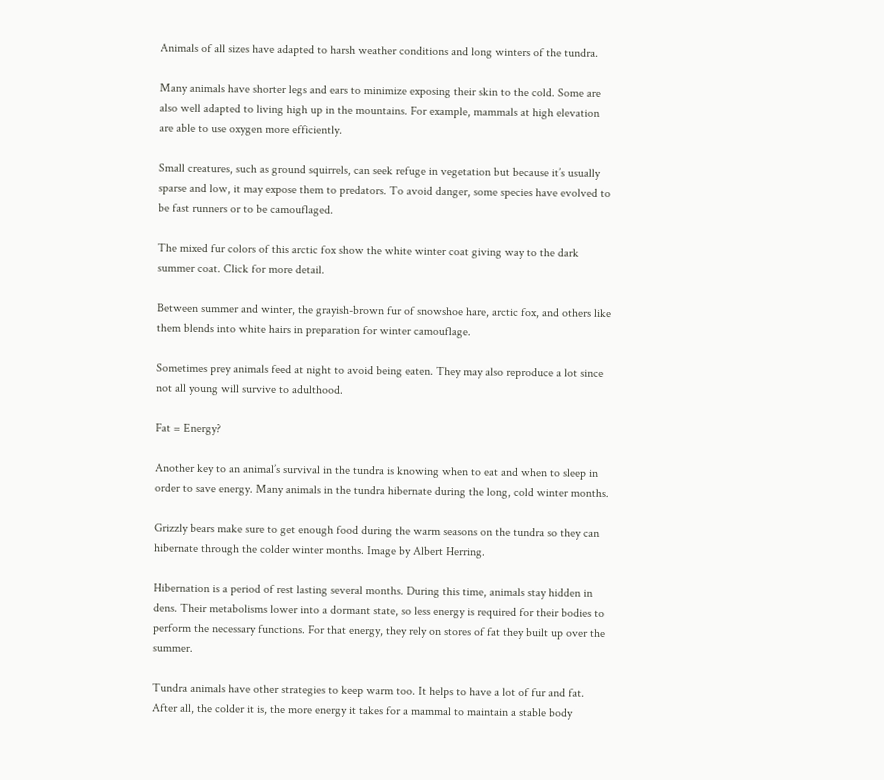Animals of all sizes have adapted to harsh weather conditions and long winters of the tundra.

Many animals have shorter legs and ears to minimize exposing their skin to the cold. Some are also well adapted to living high up in the mountains. For example, mammals at high elevation are able to use oxygen more efficiently.

Small creatures, such as ground squirrels, can seek refuge in vegetation but because it’s usually sparse and low, it may expose them to predators. To avoid danger, some species have evolved to be fast runners or to be camouflaged.

The mixed fur colors of this arctic fox show the white winter coat giving way to the dark summer coat. Click for more detail.

Between summer and winter, the grayish-brown fur of snowshoe hare, arctic fox, and others like them blends into white hairs in preparation for winter camouflage.

Sometimes prey animals feed at night to avoid being eaten. They may also reproduce a lot since not all young will survive to adulthood.

Fat = Energy?

Another key to an animal’s survival in the tundra is knowing when to eat and when to sleep in order to save energy. Many animals in the tundra hibernate during the long, cold winter months.

Grizzly bears make sure to get enough food during the warm seasons on the tundra so they can hibernate through the colder winter months. Image by Albert Herring.

Hibernation is a period of rest lasting several months. During this time, animals stay hidden in dens. Their metabolisms lower into a dormant state, so less energy is required for their bodies to perform the necessary functions. For that energy, they rely on stores of fat they built up over the summer.

Tundra animals have other strategies to keep warm too. It helps to have a lot of fur and fat. After all, the colder it is, the more energy it takes for a mammal to maintain a stable body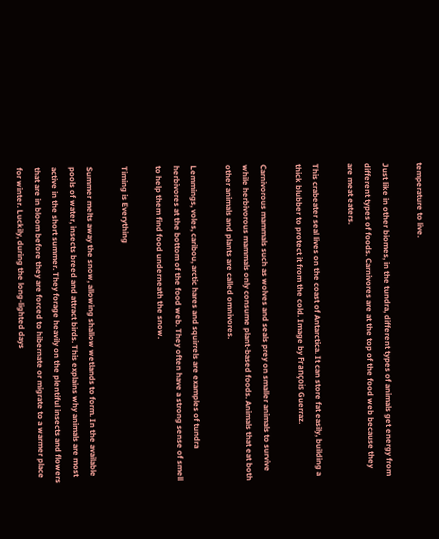temperature to live.

Just like in other biomes, in the tundra, different types of animals get energy from different types of foods. Carnivores are at the top of the food web because they are meat eaters.

This crabeater seal lives on the coast of Antarctica. It can store fat easily, building a thick blubber to protect it from the cold. Image by François Guerraz.

Carnivorous mammals such as wolves and seals prey on smaller animals to survive while herbivorous mammals only consume plant-based foods. Animals that eat both other animals and plants are called omnivores.

Lemmings, voles, caribou, arctic hares and squirrels are examples of tundra herbivores at the bottom of the food web. They often have a strong sense of smell to help them find food underneath the snow.

Timing is Everything

Summer melts away the snow, allowing shallow wetlands to form. In the available pools of water, insects breed and attract birds. This explains why animals are most active in the short summer. They forage heavily on the plentiful insects and flowers that are in bloom before they are forced to hibernate or migrate to a warmer place for winter. Luckily, during the long-lighted days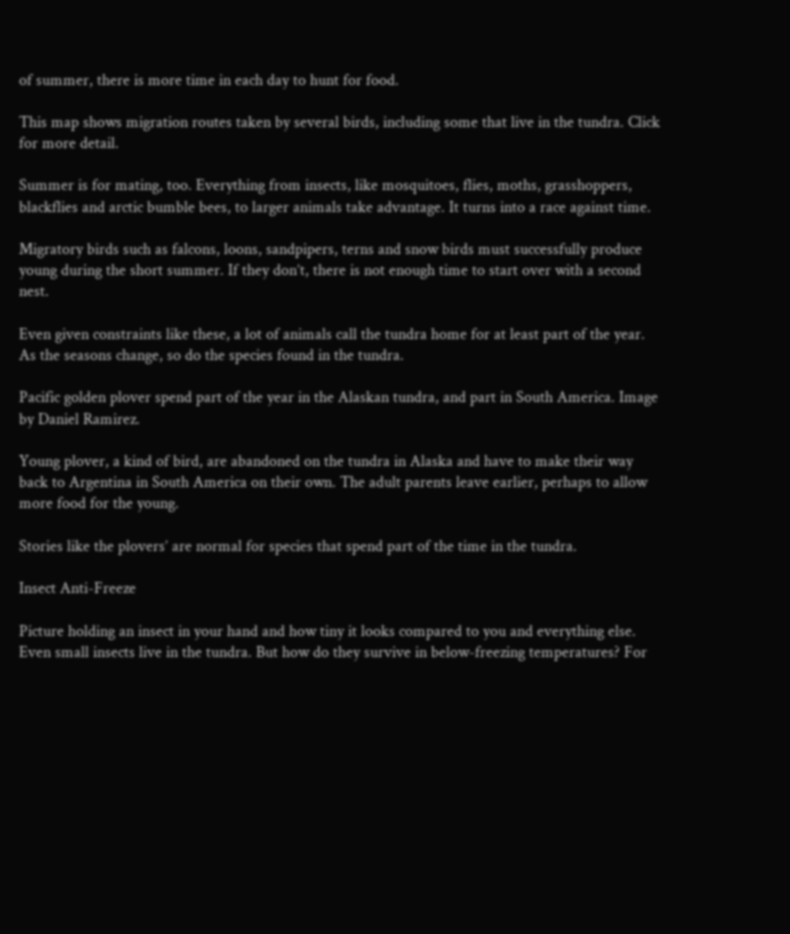of summer, there is more time in each day to hunt for food.

This map shows migration routes taken by several birds, including some that live in the tundra. Click for more detail.

Summer is for mating, too. Everything from insects, like mosquitoes, flies, moths, grasshoppers, blackflies and arctic bumble bees, to larger animals take advantage. It turns into a race against time.

Migratory birds such as falcons, loons, sandpipers, terns and snow birds must successfully produce young during the short summer. If they don’t, there is not enough time to start over with a second nest.

Even given constraints like these, a lot of animals call the tundra home for at least part of the year. As the seasons change, so do the species found in the tundra.

Pacific golden plover spend part of the year in the Alaskan tundra, and part in South America. Image by Daniel Ramirez.

Young plover, a kind of bird, are abandoned on the tundra in Alaska and have to make their way back to Argentina in South America on their own. The adult parents leave earlier, perhaps to allow more food for the young.

Stories like the plovers’ are normal for species that spend part of the time in the tundra.

Insect Anti-Freeze

Picture holding an insect in your hand and how tiny it looks compared to you and everything else. Even small insects live in the tundra. But how do they survive in below-freezing temperatures? For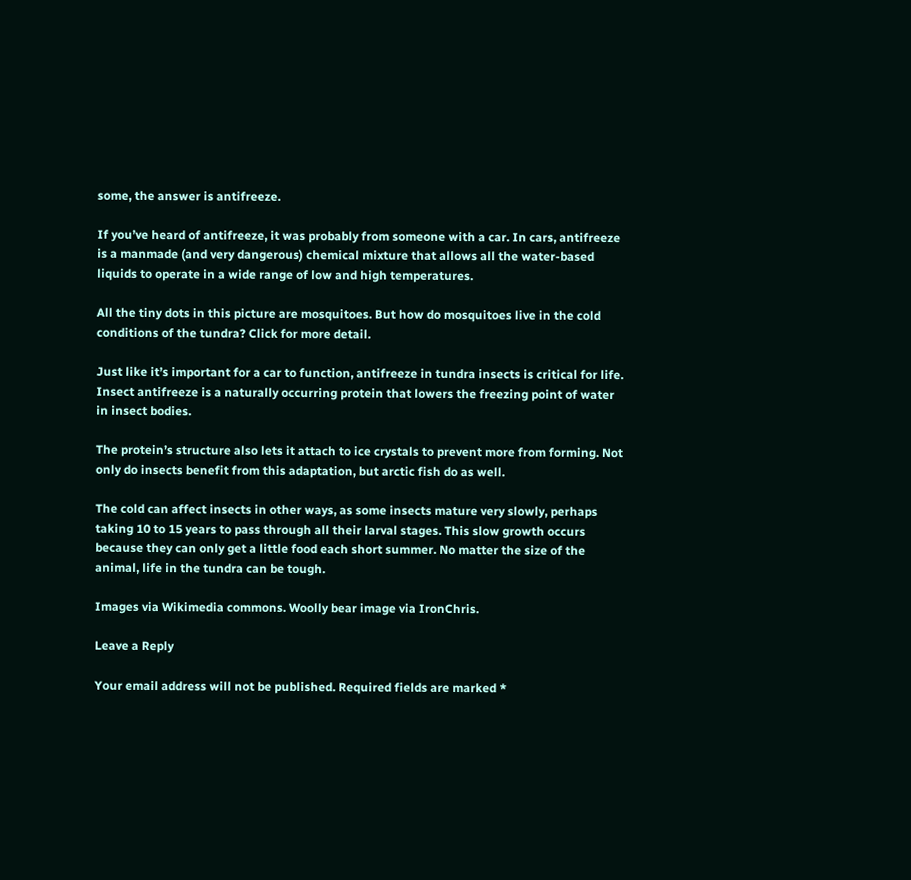some, the answer is antifreeze.

If you’ve heard of antifreeze, it was probably from someone with a car. In cars, antifreeze is a manmade (and very dangerous) chemical mixture that allows all the water-based liquids to operate in a wide range of low and high temperatures.

All the tiny dots in this picture are mosquitoes. But how do mosquitoes live in the cold conditions of the tundra? Click for more detail.

Just like it’s important for a car to function, antifreeze in tundra insects is critical for life. Insect antifreeze is a naturally occurring protein that lowers the freezing point of water in insect bodies.

The protein’s structure also lets it attach to ice crystals to prevent more from forming. Not only do insects benefit from this adaptation, but arctic fish do as well.

The cold can affect insects in other ways, as some insects mature very slowly, perhaps taking 10 to 15 years to pass through all their larval stages. This slow growth occurs because they can only get a little food each short summer. No matter the size of the animal, life in the tundra can be tough.

Images via Wikimedia commons. Woolly bear image via IronChris.

Leave a Reply

Your email address will not be published. Required fields are marked *